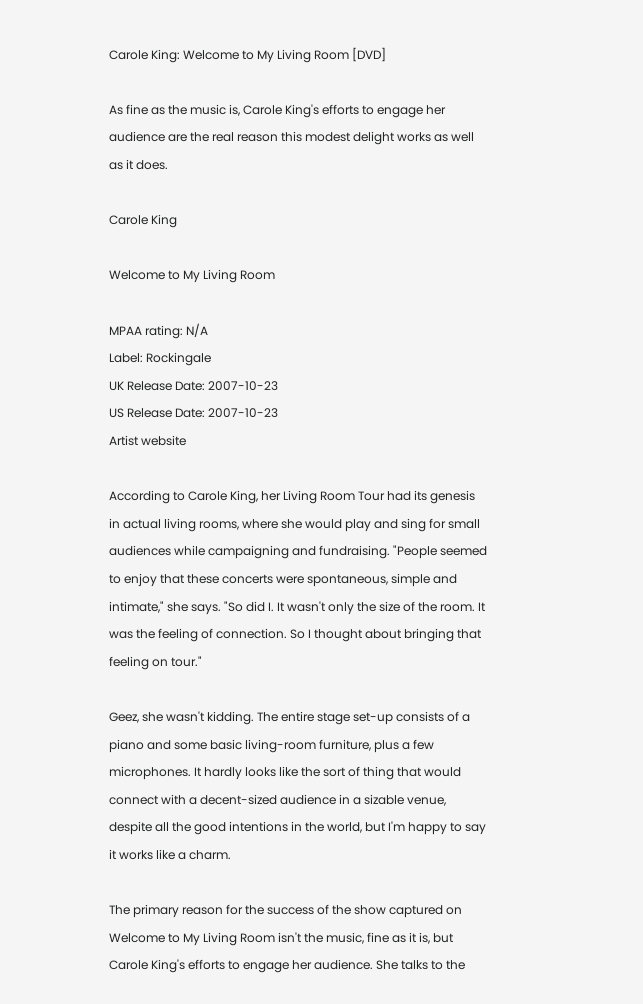Carole King: Welcome to My Living Room [DVD]

As fine as the music is, Carole King's efforts to engage her audience are the real reason this modest delight works as well as it does.

Carole King

Welcome to My Living Room

MPAA rating: N/A
Label: Rockingale
UK Release Date: 2007-10-23
US Release Date: 2007-10-23
Artist website

According to Carole King, her Living Room Tour had its genesis in actual living rooms, where she would play and sing for small audiences while campaigning and fundraising. "People seemed to enjoy that these concerts were spontaneous, simple and intimate," she says. "So did I. It wasn't only the size of the room. It was the feeling of connection. So I thought about bringing that feeling on tour."

Geez, she wasn't kidding. The entire stage set-up consists of a piano and some basic living-room furniture, plus a few microphones. It hardly looks like the sort of thing that would connect with a decent-sized audience in a sizable venue, despite all the good intentions in the world, but I'm happy to say it works like a charm.

The primary reason for the success of the show captured on Welcome to My Living Room isn't the music, fine as it is, but Carole King's efforts to engage her audience. She talks to the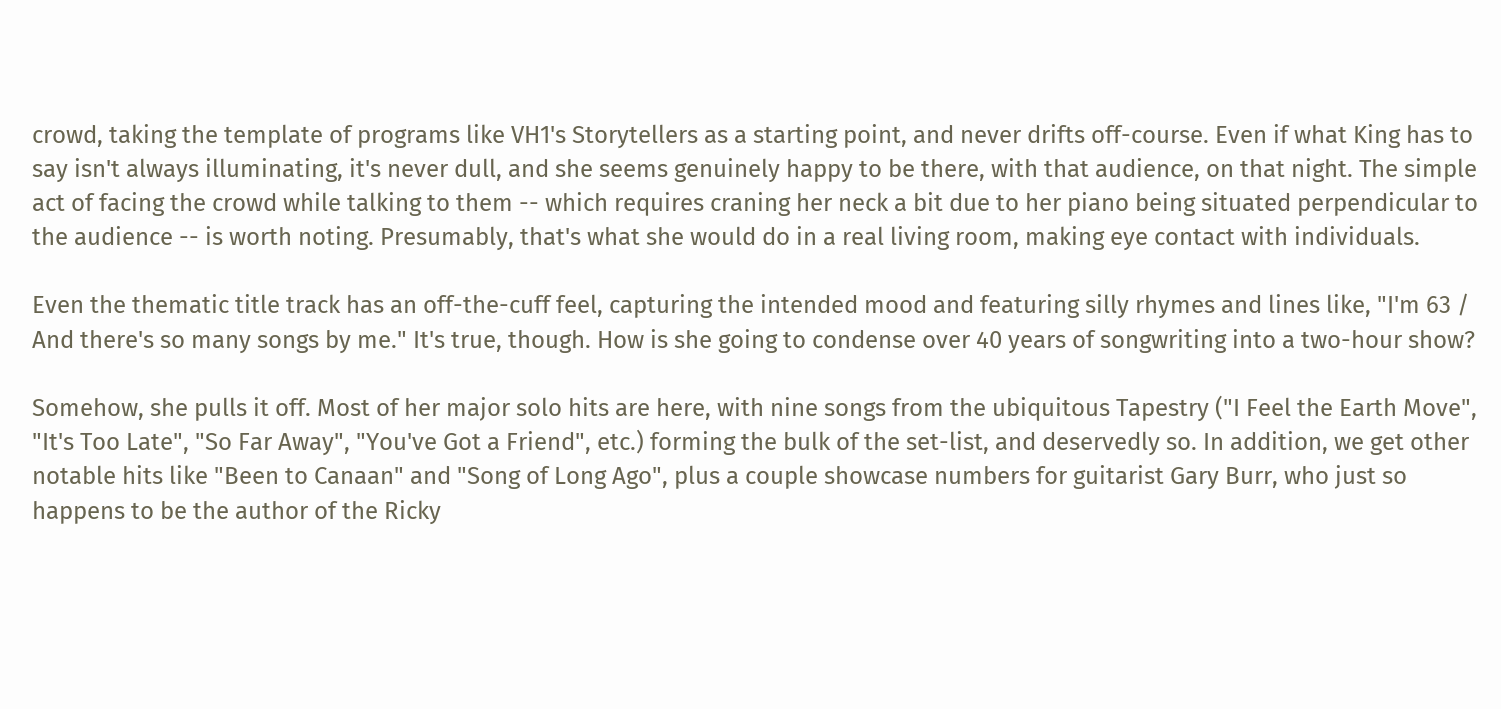crowd, taking the template of programs like VH1's Storytellers as a starting point, and never drifts off-course. Even if what King has to say isn't always illuminating, it's never dull, and she seems genuinely happy to be there, with that audience, on that night. The simple act of facing the crowd while talking to them -- which requires craning her neck a bit due to her piano being situated perpendicular to the audience -- is worth noting. Presumably, that's what she would do in a real living room, making eye contact with individuals.

Even the thematic title track has an off-the-cuff feel, capturing the intended mood and featuring silly rhymes and lines like, "I'm 63 / And there's so many songs by me." It's true, though. How is she going to condense over 40 years of songwriting into a two-hour show?

Somehow, she pulls it off. Most of her major solo hits are here, with nine songs from the ubiquitous Tapestry ("I Feel the Earth Move", "It's Too Late", "So Far Away", "You've Got a Friend", etc.) forming the bulk of the set-list, and deservedly so. In addition, we get other notable hits like "Been to Canaan" and "Song of Long Ago", plus a couple showcase numbers for guitarist Gary Burr, who just so happens to be the author of the Ricky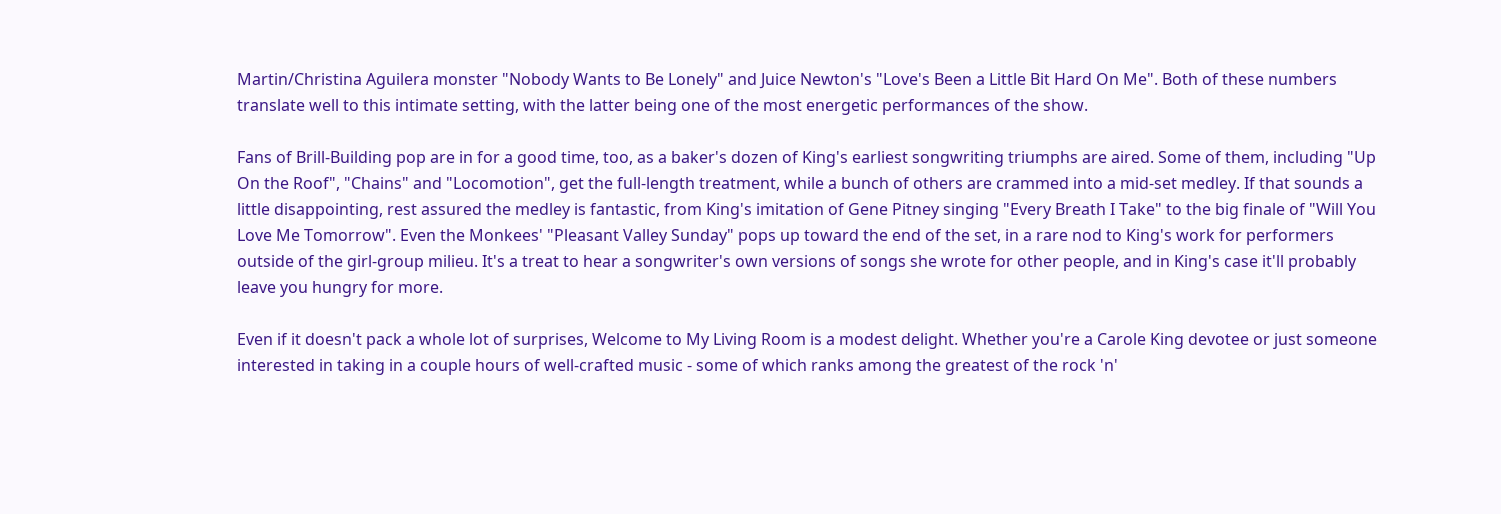Martin/Christina Aguilera monster "Nobody Wants to Be Lonely" and Juice Newton's "Love's Been a Little Bit Hard On Me". Both of these numbers translate well to this intimate setting, with the latter being one of the most energetic performances of the show.

Fans of Brill-Building pop are in for a good time, too, as a baker's dozen of King's earliest songwriting triumphs are aired. Some of them, including "Up On the Roof", "Chains" and "Locomotion", get the full-length treatment, while a bunch of others are crammed into a mid-set medley. If that sounds a little disappointing, rest assured the medley is fantastic, from King's imitation of Gene Pitney singing "Every Breath I Take" to the big finale of "Will You Love Me Tomorrow". Even the Monkees' "Pleasant Valley Sunday" pops up toward the end of the set, in a rare nod to King's work for performers outside of the girl-group milieu. It's a treat to hear a songwriter's own versions of songs she wrote for other people, and in King's case it'll probably leave you hungry for more.

Even if it doesn't pack a whole lot of surprises, Welcome to My Living Room is a modest delight. Whether you're a Carole King devotee or just someone interested in taking in a couple hours of well-crafted music - some of which ranks among the greatest of the rock 'n'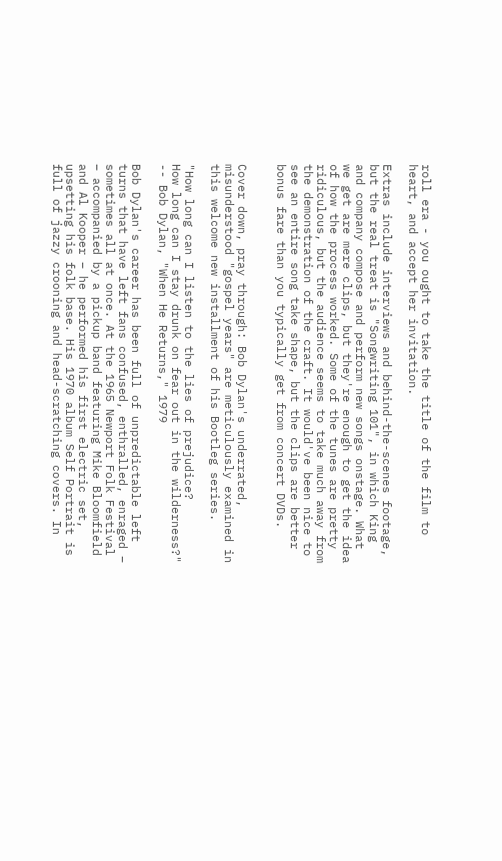roll era - you ought to take the title of the film to heart, and accept her invitation.

Extras include interviews and behind-the-scenes footage, but the real treat is "Songwriting 101", in which King and company compose and perform new songs onstage. What we get are mere clips, but they're enough to get the idea of how the process worked. Some of the tunes are pretty ridiculous, but the audience seems to take much away from the demonstration of the craft. It would've been nice to see an entire song take shape, but the clips are better bonus fare than you typically get from concert DVDs.


Cover down, pray through: Bob Dylan's underrated, misunderstood "gospel years" are meticulously examined in this welcome new installment of his Bootleg series.

"How long can I listen to the lies of prejudice?
How long can I stay drunk on fear out in the wilderness?"
-- Bob Dylan, "When He Returns," 1979

Bob Dylan's career has been full of unpredictable left turns that have left fans confused, enthralled, enraged – sometimes all at once. At the 1965 Newport Folk Festival – accompanied by a pickup band featuring Mike Bloomfield and Al Kooper – he performed his first electric set, upsetting his folk base. His 1970 album Self Portrait is full of jazzy crooning and head-scratching covers. In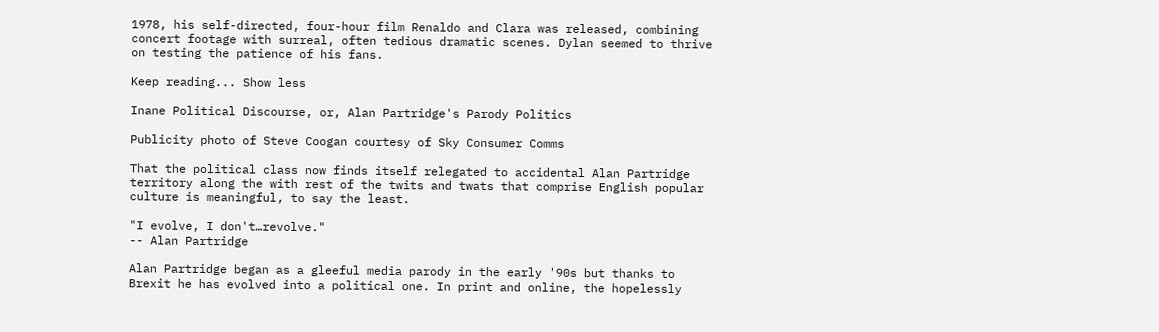1978, his self-directed, four-hour film Renaldo and Clara was released, combining concert footage with surreal, often tedious dramatic scenes. Dylan seemed to thrive on testing the patience of his fans.

Keep reading... Show less

Inane Political Discourse, or, Alan Partridge's Parody Politics

Publicity photo of Steve Coogan courtesy of Sky Consumer Comms

That the political class now finds itself relegated to accidental Alan Partridge territory along the with rest of the twits and twats that comprise English popular culture is meaningful, to say the least.

"I evolve, I don't…revolve."
-- Alan Partridge

Alan Partridge began as a gleeful media parody in the early '90s but thanks to Brexit he has evolved into a political one. In print and online, the hopelessly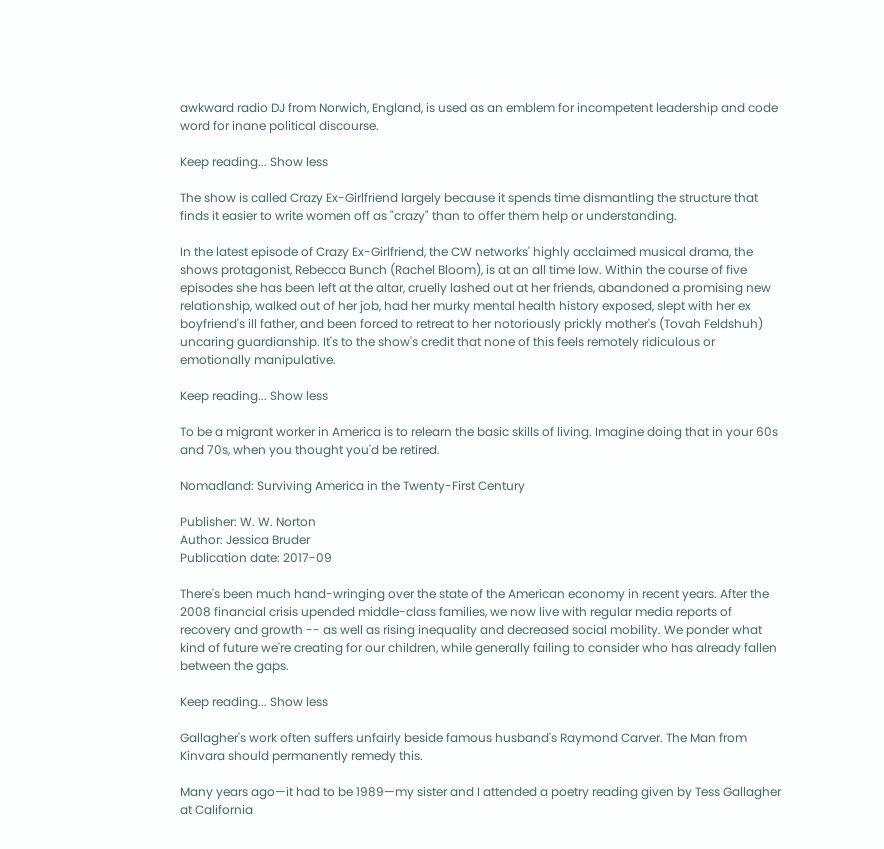awkward radio DJ from Norwich, England, is used as an emblem for incompetent leadership and code word for inane political discourse.

Keep reading... Show less

The show is called Crazy Ex-Girlfriend largely because it spends time dismantling the structure that finds it easier to write women off as "crazy" than to offer them help or understanding.

In the latest episode of Crazy Ex-Girlfriend, the CW networks' highly acclaimed musical drama, the shows protagonist, Rebecca Bunch (Rachel Bloom), is at an all time low. Within the course of five episodes she has been left at the altar, cruelly lashed out at her friends, abandoned a promising new relationship, walked out of her job, had her murky mental health history exposed, slept with her ex boyfriend's ill father, and been forced to retreat to her notoriously prickly mother's (Tovah Feldshuh) uncaring guardianship. It's to the show's credit that none of this feels remotely ridiculous or emotionally manipulative.

Keep reading... Show less

To be a migrant worker in America is to relearn the basic skills of living. Imagine doing that in your 60s and 70s, when you thought you'd be retired.

Nomadland: Surviving America in the Twenty-First Century

Publisher: W. W. Norton
Author: Jessica Bruder
Publication date: 2017-09

There's been much hand-wringing over the state of the American economy in recent years. After the 2008 financial crisis upended middle-class families, we now live with regular media reports of recovery and growth -- as well as rising inequality and decreased social mobility. We ponder what kind of future we're creating for our children, while generally failing to consider who has already fallen between the gaps.

Keep reading... Show less

Gallagher's work often suffers unfairly beside famous husband's Raymond Carver. The Man from Kinvara should permanently remedy this.

Many years ago—it had to be 1989—my sister and I attended a poetry reading given by Tess Gallagher at California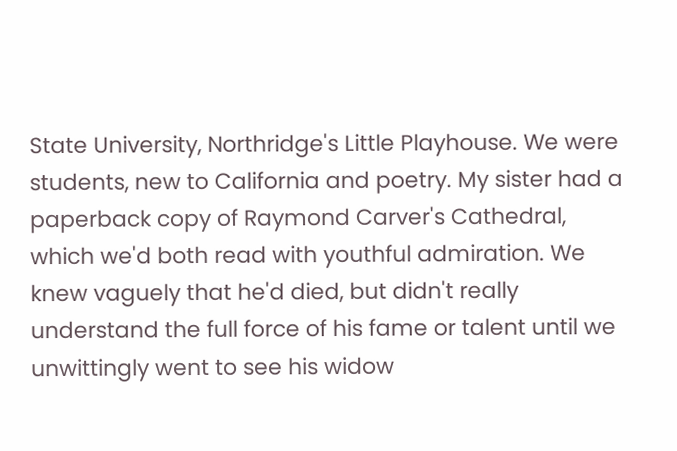State University, Northridge's Little Playhouse. We were students, new to California and poetry. My sister had a paperback copy of Raymond Carver's Cathedral, which we'd both read with youthful admiration. We knew vaguely that he'd died, but didn't really understand the full force of his fame or talent until we unwittingly went to see his widow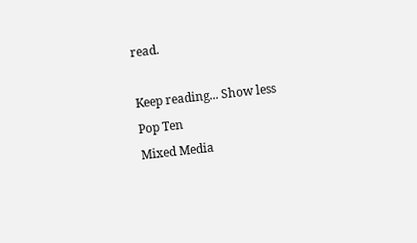read.

Keep reading... Show less
Pop Ten
Mixed Media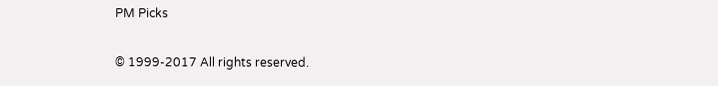PM Picks

© 1999-2017 All rights reserved.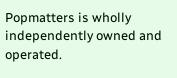Popmatters is wholly independently owned and operated.